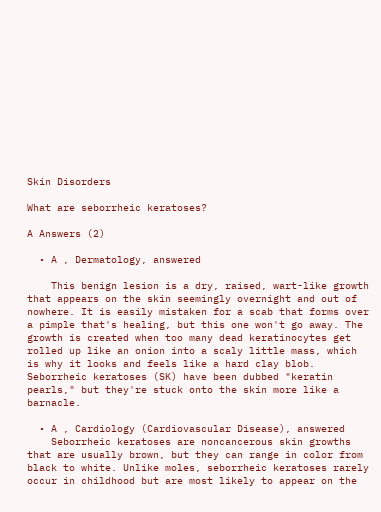Skin Disorders

What are seborrheic keratoses?

A Answers (2)

  • A , Dermatology, answered

    This benign lesion is a dry, raised, wart-like growth that appears on the skin seemingly overnight and out of nowhere. It is easily mistaken for a scab that forms over a pimple that's healing, but this one won't go away. The growth is created when too many dead keratinocytes get rolled up like an onion into a scaly little mass, which is why it looks and feels like a hard clay blob. Seborrheic keratoses (SK) have been dubbed "keratin pearls," but they're stuck onto the skin more like a barnacle.

  • A , Cardiology (Cardiovascular Disease), answered
    Seborrheic keratoses are noncancerous skin growths that are usually brown, but they can range in color from black to white. Unlike moles, seborrheic keratoses rarely occur in childhood but are most likely to appear on the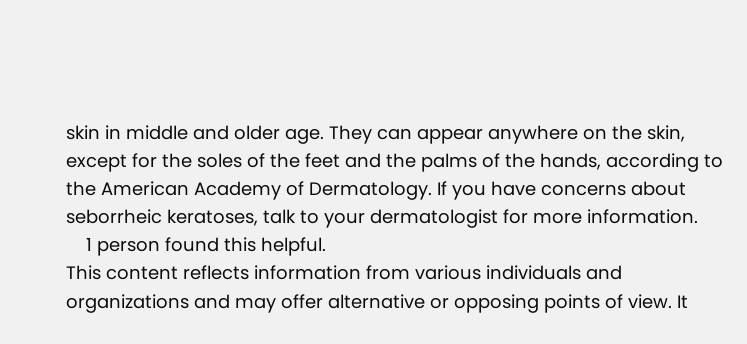skin in middle and older age. They can appear anywhere on the skin, except for the soles of the feet and the palms of the hands, according to the American Academy of Dermatology. If you have concerns about seborrheic keratoses, talk to your dermatologist for more information.
    1 person found this helpful.
This content reflects information from various individuals and organizations and may offer alternative or opposing points of view. It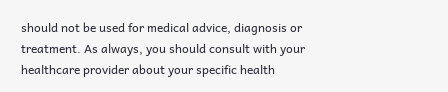should not be used for medical advice, diagnosis or treatment. As always, you should consult with your healthcare provider about your specific health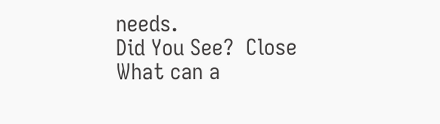needs.
Did You See?  Close
What can a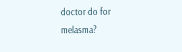doctor do for melasma?